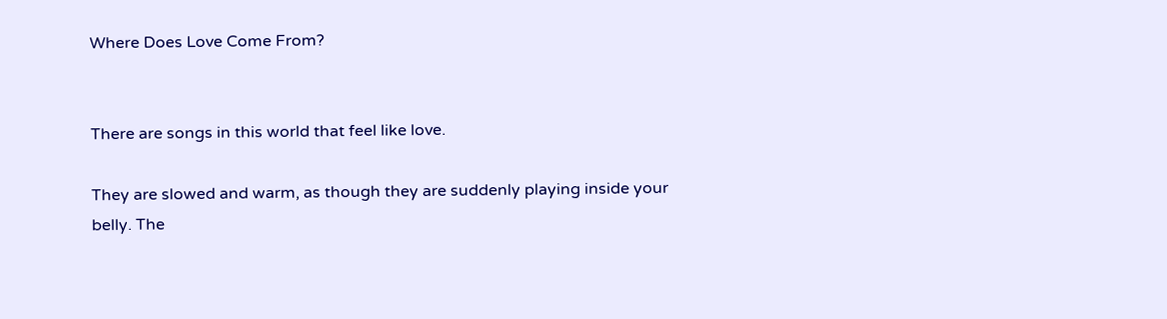Where Does Love Come From?


There are songs in this world that feel like love.

They are slowed and warm, as though they are suddenly playing inside your belly. The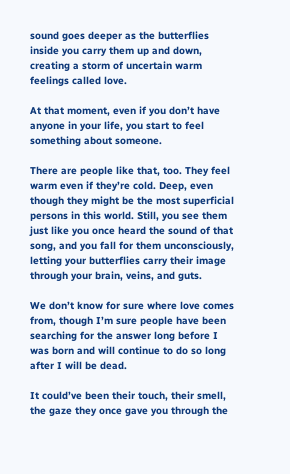sound goes deeper as the butterflies inside you carry them up and down, creating a storm of uncertain warm feelings called love.

At that moment, even if you don’t have anyone in your life, you start to feel something about someone.

There are people like that, too. They feel warm even if they’re cold. Deep, even though they might be the most superficial persons in this world. Still, you see them just like you once heard the sound of that song, and you fall for them unconsciously, letting your butterflies carry their image through your brain, veins, and guts.

We don’t know for sure where love comes from, though I’m sure people have been searching for the answer long before I was born and will continue to do so long after I will be dead.

It could’ve been their touch, their smell, the gaze they once gave you through the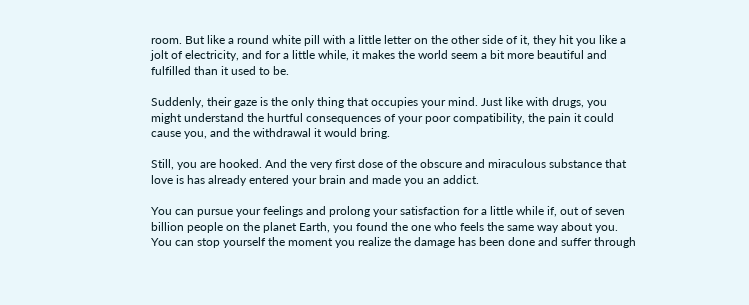room. But like a round white pill with a little letter on the other side of it, they hit you like a jolt of electricity, and for a little while, it makes the world seem a bit more beautiful and fulfilled than it used to be.

Suddenly, their gaze is the only thing that occupies your mind. Just like with drugs, you might understand the hurtful consequences of your poor compatibility, the pain it could cause you, and the withdrawal it would bring.

Still, you are hooked. And the very first dose of the obscure and miraculous substance that love is has already entered your brain and made you an addict.

You can pursue your feelings and prolong your satisfaction for a little while if, out of seven billion people on the planet Earth, you found the one who feels the same way about you. You can stop yourself the moment you realize the damage has been done and suffer through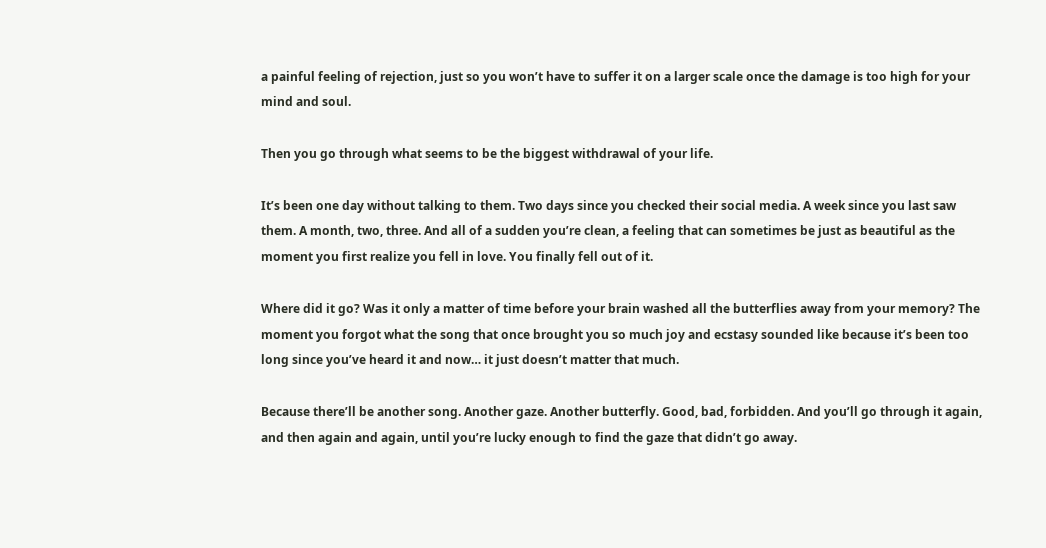a painful feeling of rejection, just so you won’t have to suffer it on a larger scale once the damage is too high for your mind and soul.

Then you go through what seems to be the biggest withdrawal of your life.

It’s been one day without talking to them. Two days since you checked their social media. A week since you last saw them. A month, two, three. And all of a sudden you’re clean, a feeling that can sometimes be just as beautiful as the moment you first realize you fell in love. You finally fell out of it.

Where did it go? Was it only a matter of time before your brain washed all the butterflies away from your memory? The moment you forgot what the song that once brought you so much joy and ecstasy sounded like because it’s been too long since you’ve heard it and now… it just doesn’t matter that much.

Because there’ll be another song. Another gaze. Another butterfly. Good, bad, forbidden. And you’ll go through it again, and then again and again, until you’re lucky enough to find the gaze that didn’t go away.